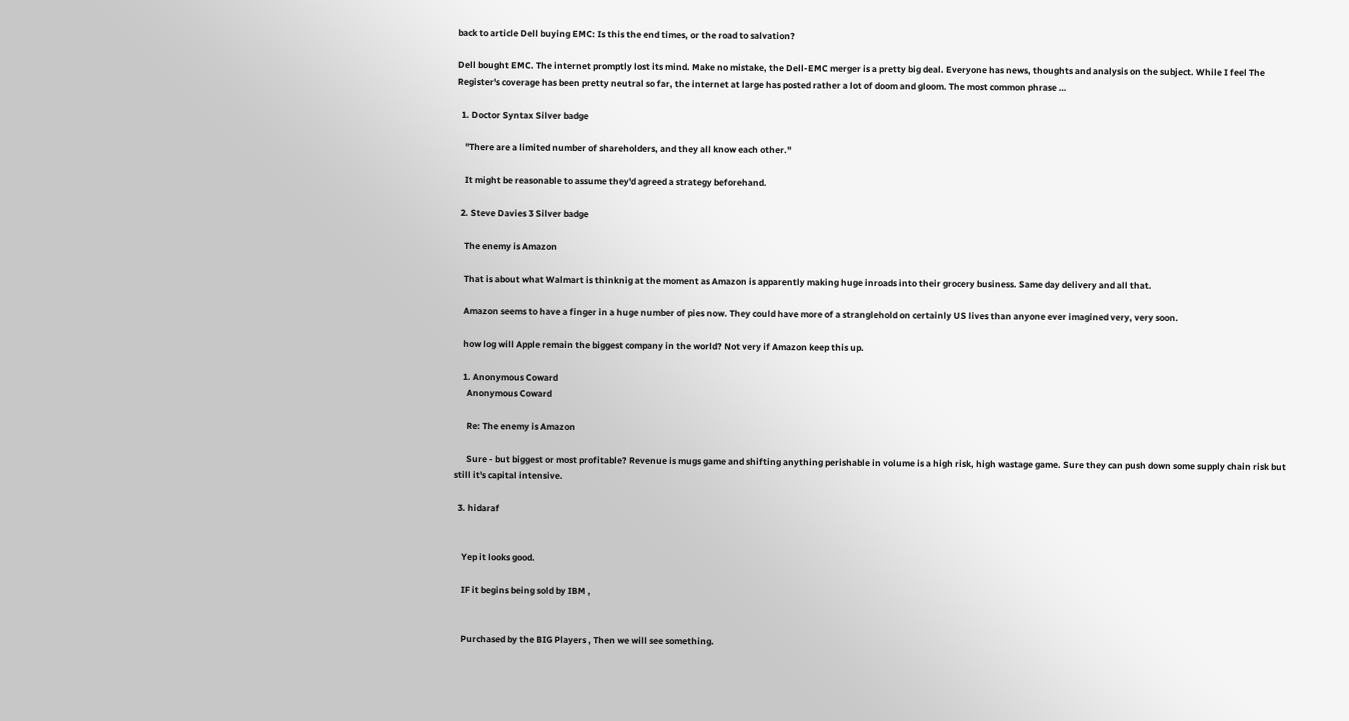back to article Dell buying EMC: Is this the end times, or the road to salvation?

Dell bought EMC. The internet promptly lost its mind. Make no mistake, the Dell-EMC merger is a pretty big deal. Everyone has news, thoughts and analysis on the subject. While I feel The Register's coverage has been pretty neutral so far, the internet at large has posted rather a lot of doom and gloom. The most common phrase …

  1. Doctor Syntax Silver badge

    "There are a limited number of shareholders, and they all know each other."

    It might be reasonable to assume they'd agreed a strategy beforehand.

  2. Steve Davies 3 Silver badge

    The enemy is Amazon

    That is about what Walmart is thinknig at the moment as Amazon is apparently making huge inroads into their grocery business. Same day delivery and all that.

    Amazon seems to have a finger in a huge number of pies now. They could have more of a stranglehold on certainly US lives than anyone ever imagined very, very soon.

    how log will Apple remain the biggest company in the world? Not very if Amazon keep this up.

    1. Anonymous Coward
      Anonymous Coward

      Re: The enemy is Amazon

      Sure - but biggest or most profitable? Revenue is mugs game and shifting anything perishable in volume is a high risk, high wastage game. Sure they can push down some supply chain risk but still it's capital intensive.

  3. hidaraf


    Yep it looks good.

    IF it begins being sold by IBM ,


    Purchased by the BIG Players , Then we will see something.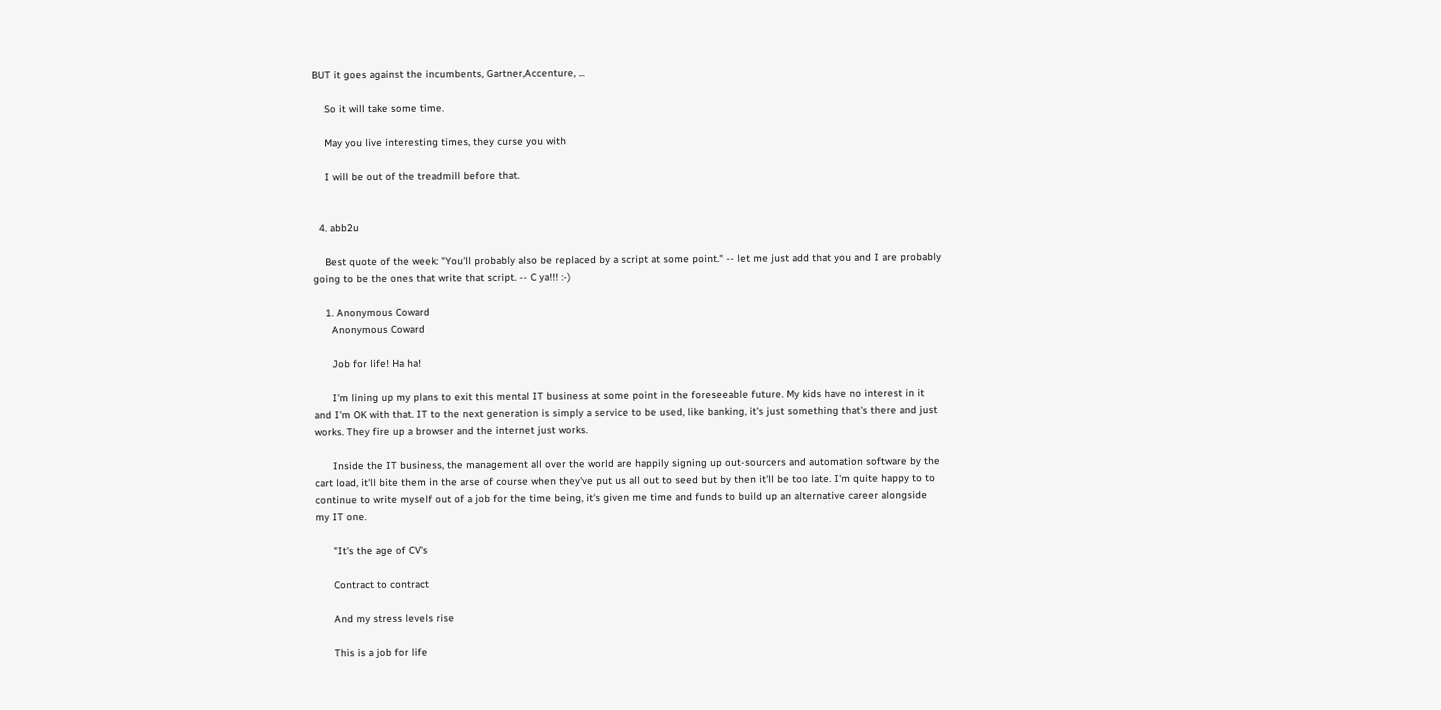BUT it goes against the incumbents, Gartner,Accenture, ...

    So it will take some time.

    May you live interesting times, they curse you with

    I will be out of the treadmill before that.


  4. abb2u

    Best quote of the week: "You'll probably also be replaced by a script at some point." -- let me just add that you and I are probably going to be the ones that write that script. -- C ya!!! :-)

    1. Anonymous Coward
      Anonymous Coward

      Job for life! Ha ha!

      I'm lining up my plans to exit this mental IT business at some point in the foreseeable future. My kids have no interest in it and I'm OK with that. IT to the next generation is simply a service to be used, like banking, it's just something that's there and just works. They fire up a browser and the internet just works.

      Inside the IT business, the management all over the world are happily signing up out-sourcers and automation software by the cart load, it'll bite them in the arse of course when they've put us all out to seed but by then it'll be too late. I'm quite happy to to continue to write myself out of a job for the time being, it's given me time and funds to build up an alternative career alongside my IT one.

      "It's the age of CV's

      Contract to contract

      And my stress levels rise

      This is a job for life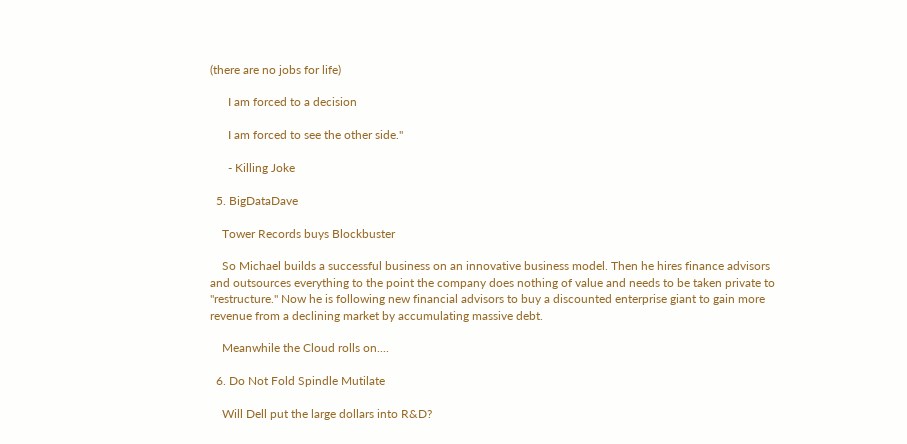(there are no jobs for life)

      I am forced to a decision

      I am forced to see the other side."

      - Killing Joke

  5. BigDataDave

    Tower Records buys Blockbuster

    So Michael builds a successful business on an innovative business model. Then he hires finance advisors and outsources everything to the point the company does nothing of value and needs to be taken private to "restructure." Now he is following new financial advisors to buy a discounted enterprise giant to gain more revenue from a declining market by accumulating massive debt.

    Meanwhile the Cloud rolls on....

  6. Do Not Fold Spindle Mutilate

    Will Dell put the large dollars into R&D?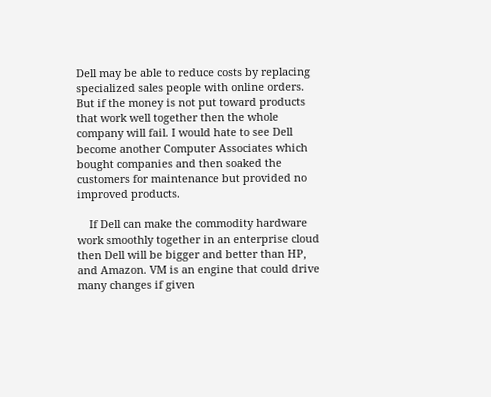Dell may be able to reduce costs by replacing specialized sales people with online orders. But if the money is not put toward products that work well together then the whole company will fail. I would hate to see Dell become another Computer Associates which bought companies and then soaked the customers for maintenance but provided no improved products.

    If Dell can make the commodity hardware work smoothly together in an enterprise cloud then Dell will be bigger and better than HP, and Amazon. VM is an engine that could drive many changes if given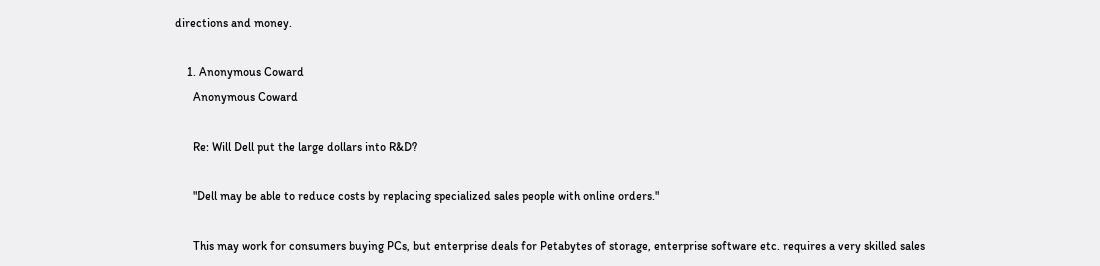directions and money.

    1. Anonymous Coward
      Anonymous Coward

      Re: Will Dell put the large dollars into R&D?

      "Dell may be able to reduce costs by replacing specialized sales people with online orders."

      This may work for consumers buying PCs, but enterprise deals for Petabytes of storage, enterprise software etc. requires a very skilled sales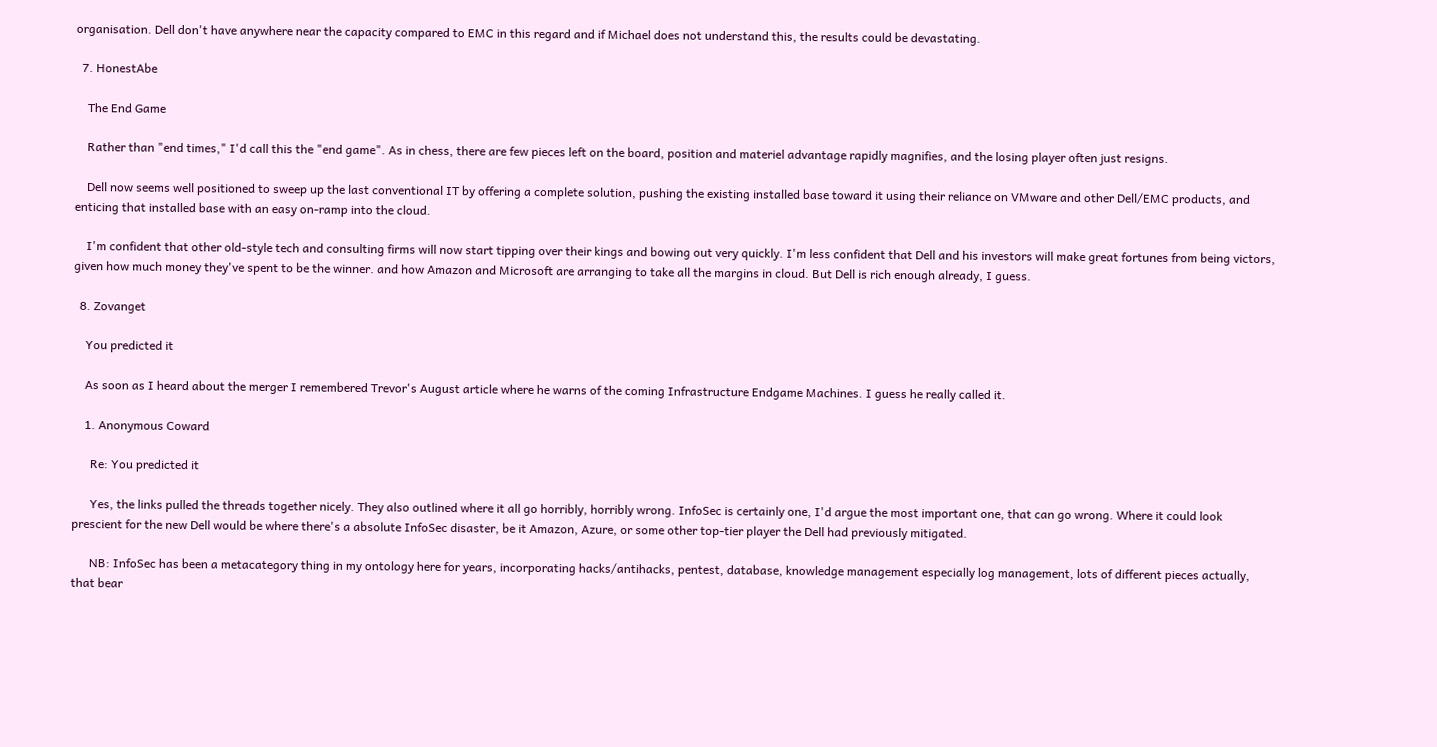organisation. Dell don't have anywhere near the capacity compared to EMC in this regard and if Michael does not understand this, the results could be devastating.

  7. HonestAbe

    The End Game

    Rather than "end times," I'd call this the "end game". As in chess, there are few pieces left on the board, position and materiel advantage rapidly magnifies, and the losing player often just resigns.

    Dell now seems well positioned to sweep up the last conventional IT by offering a complete solution, pushing the existing installed base toward it using their reliance on VMware and other Dell/EMC products, and enticing that installed base with an easy on-ramp into the cloud.

    I'm confident that other old-style tech and consulting firms will now start tipping over their kings and bowing out very quickly. I'm less confident that Dell and his investors will make great fortunes from being victors, given how much money they've spent to be the winner. and how Amazon and Microsoft are arranging to take all the margins in cloud. But Dell is rich enough already, I guess.

  8. Zovanget

    You predicted it

    As soon as I heard about the merger I remembered Trevor's August article where he warns of the coming Infrastructure Endgame Machines. I guess he really called it.

    1. Anonymous Coward

      Re: You predicted it

      Yes, the links pulled the threads together nicely. They also outlined where it all go horribly, horribly wrong. InfoSec is certainly one, I'd argue the most important one, that can go wrong. Where it could look prescient for the new Dell would be where there's a absolute InfoSec disaster, be it Amazon, Azure, or some other top-tier player the Dell had previously mitigated.

      NB: InfoSec has been a metacategory thing in my ontology here for years, incorporating hacks/antihacks, pentest, database, knowledge management especially log management, lots of different pieces actually, that bear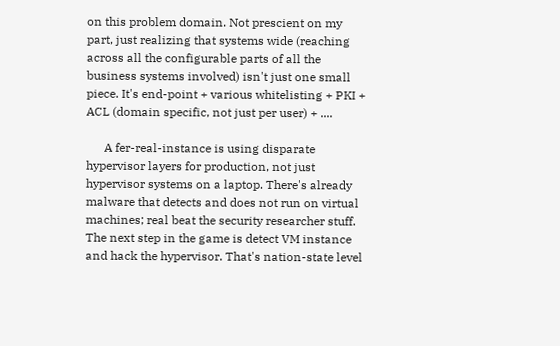on this problem domain. Not prescient on my part, just realizing that systems wide (reaching across all the configurable parts of all the business systems involved) isn't just one small piece. It's end-point + various whitelisting + PKI + ACL (domain specific, not just per user) + ....

      A fer-real-instance is using disparate hypervisor layers for production, not just hypervisor systems on a laptop. There's already malware that detects and does not run on virtual machines; real beat the security researcher stuff. The next step in the game is detect VM instance and hack the hypervisor. That's nation-state level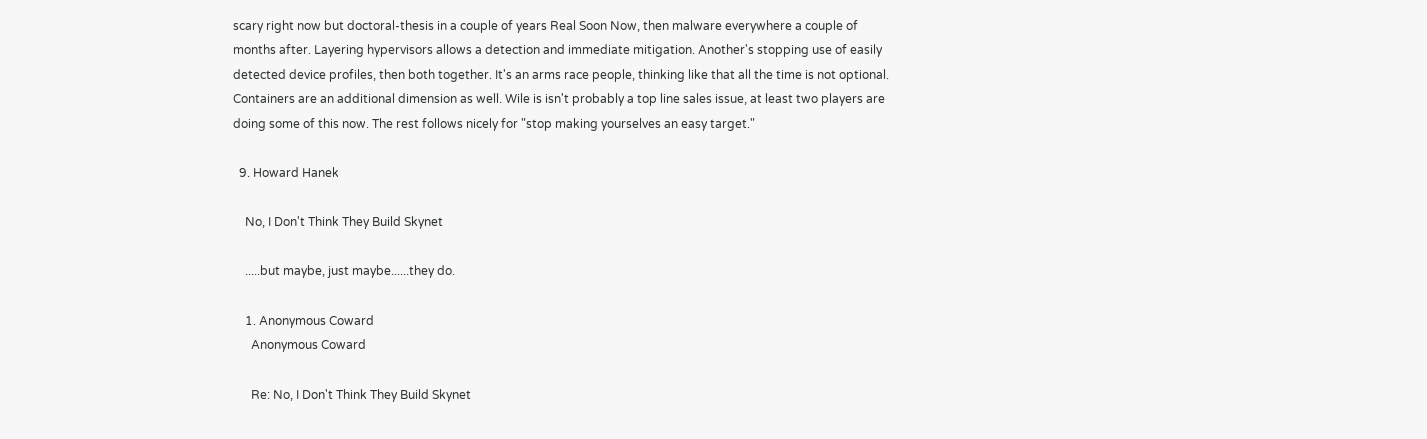scary right now but doctoral-thesis in a couple of years Real Soon Now, then malware everywhere a couple of months after. Layering hypervisors allows a detection and immediate mitigation. Another's stopping use of easily detected device profiles, then both together. It's an arms race people, thinking like that all the time is not optional. Containers are an additional dimension as well. Wile is isn't probably a top line sales issue, at least two players are doing some of this now. The rest follows nicely for "stop making yourselves an easy target."

  9. Howard Hanek

    No, I Don't Think They Build Skynet

    .....but maybe, just maybe......they do.

    1. Anonymous Coward
      Anonymous Coward

      Re: No, I Don't Think They Build Skynet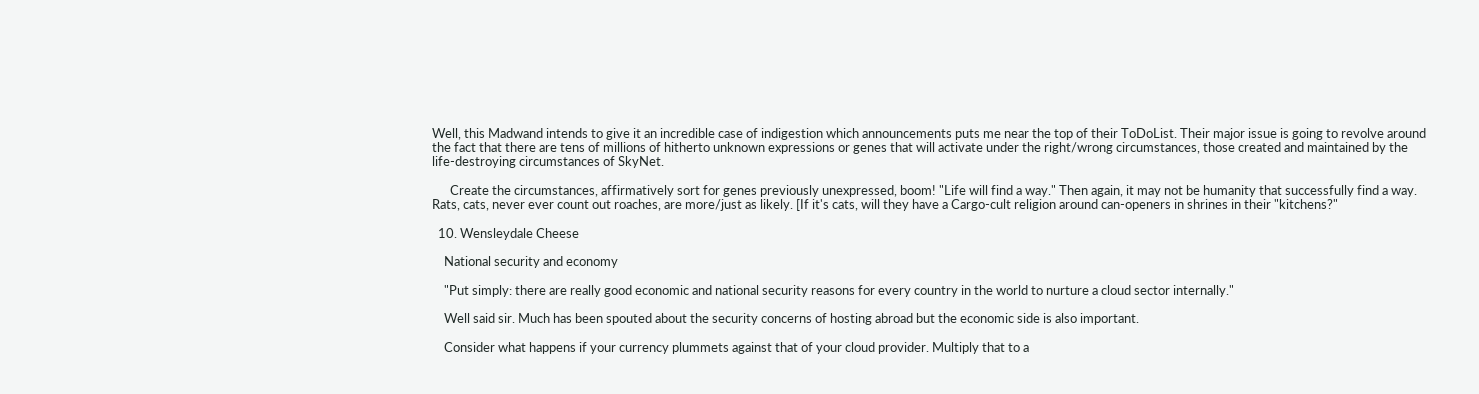Well, this Madwand intends to give it an incredible case of indigestion which announcements puts me near the top of their ToDoList. Their major issue is going to revolve around the fact that there are tens of millions of hitherto unknown expressions or genes that will activate under the right/wrong circumstances, those created and maintained by the life-destroying circumstances of SkyNet.

      Create the circumstances, affirmatively sort for genes previously unexpressed, boom! "Life will find a way." Then again, it may not be humanity that successfully find a way. Rats, cats, never ever count out roaches, are more/just as likely. [If it's cats, will they have a Cargo-cult religion around can-openers in shrines in their "kitchens?"

  10. Wensleydale Cheese

    National security and economy

    "Put simply: there are really good economic and national security reasons for every country in the world to nurture a cloud sector internally."

    Well said sir. Much has been spouted about the security concerns of hosting abroad but the economic side is also important.

    Consider what happens if your currency plummets against that of your cloud provider. Multiply that to a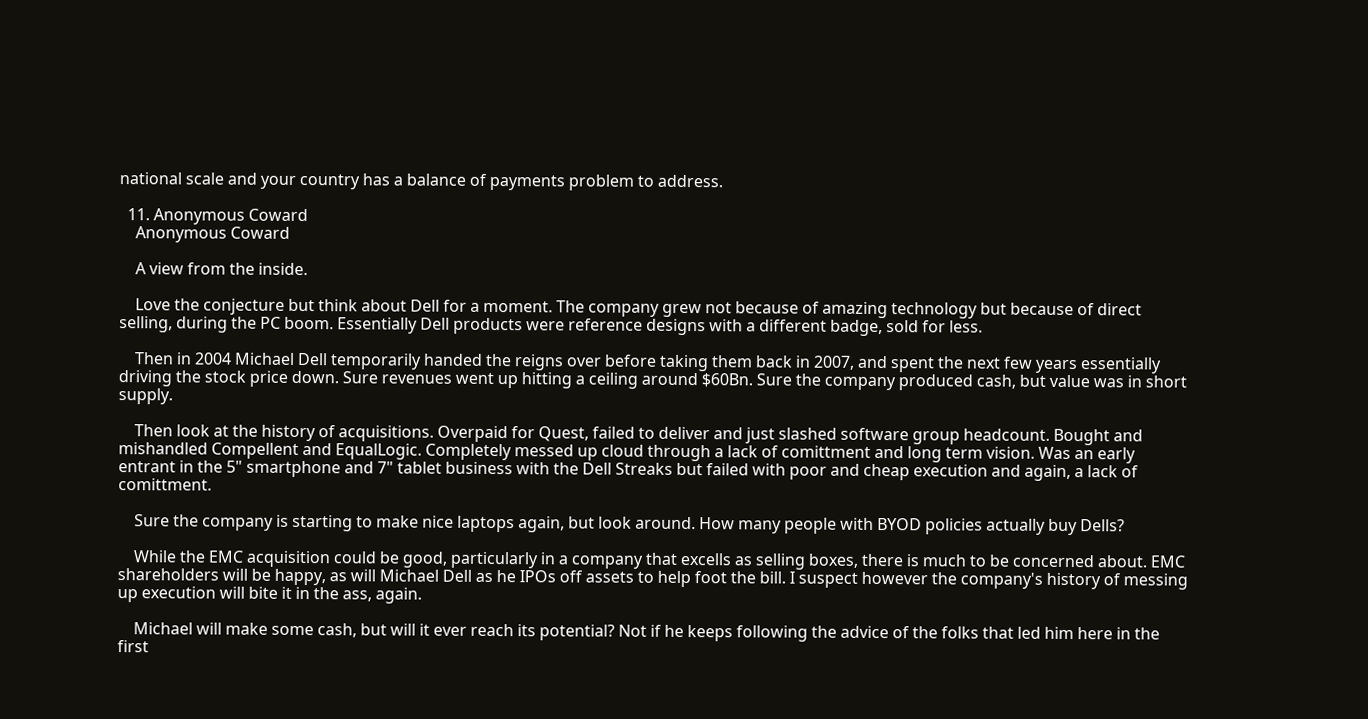national scale and your country has a balance of payments problem to address.

  11. Anonymous Coward
    Anonymous Coward

    A view from the inside.

    Love the conjecture but think about Dell for a moment. The company grew not because of amazing technology but because of direct selling, during the PC boom. Essentially Dell products were reference designs with a different badge, sold for less.

    Then in 2004 Michael Dell temporarily handed the reigns over before taking them back in 2007, and spent the next few years essentially driving the stock price down. Sure revenues went up hitting a ceiling around $60Bn. Sure the company produced cash, but value was in short supply.

    Then look at the history of acquisitions. Overpaid for Quest, failed to deliver and just slashed software group headcount. Bought and mishandled Compellent and EqualLogic. Completely messed up cloud through a lack of comittment and long term vision. Was an early entrant in the 5" smartphone and 7" tablet business with the Dell Streaks but failed with poor and cheap execution and again, a lack of comittment.

    Sure the company is starting to make nice laptops again, but look around. How many people with BYOD policies actually buy Dells?

    While the EMC acquisition could be good, particularly in a company that excells as selling boxes, there is much to be concerned about. EMC shareholders will be happy, as will Michael Dell as he IPOs off assets to help foot the bill. I suspect however the company's history of messing up execution will bite it in the ass, again.

    Michael will make some cash, but will it ever reach its potential? Not if he keeps following the advice of the folks that led him here in the first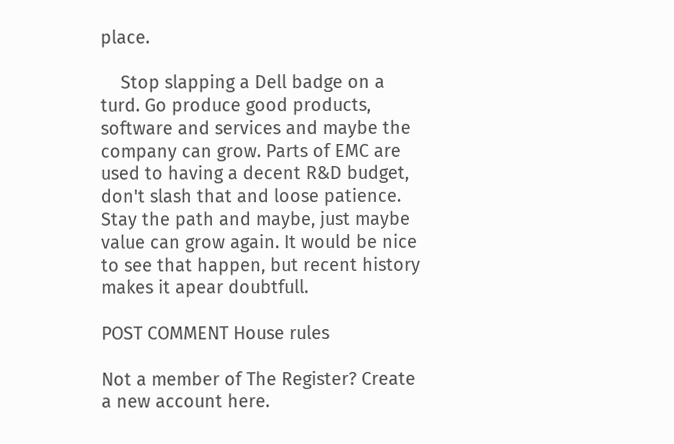place.

    Stop slapping a Dell badge on a turd. Go produce good products, software and services and maybe the company can grow. Parts of EMC are used to having a decent R&D budget, don't slash that and loose patience. Stay the path and maybe, just maybe value can grow again. It would be nice to see that happen, but recent history makes it apear doubtfull.

POST COMMENT House rules

Not a member of The Register? Create a new account here.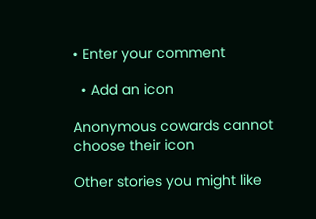• Enter your comment

  • Add an icon

Anonymous cowards cannot choose their icon

Other stories you might like